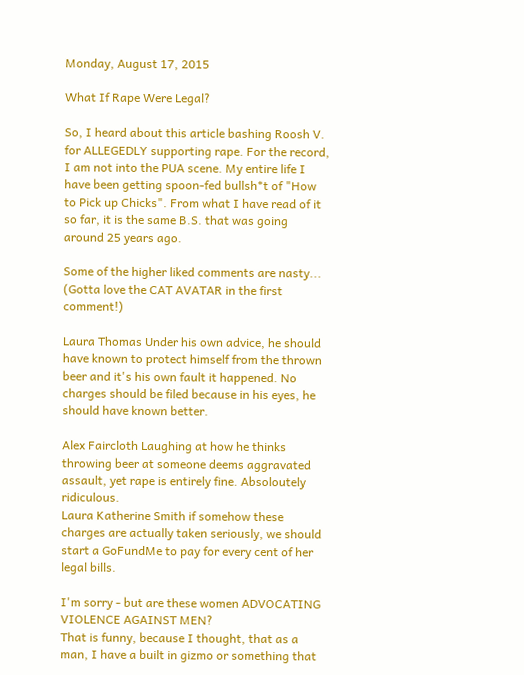Monday, August 17, 2015

What If Rape Were Legal?

So, I heard about this article bashing Roosh V. for ALLEGEDLY supporting rape. For the record, I am not into the PUA scene. My entire life I have been getting spoon-fed bullsh*t of "How to Pick up Chicks". From what I have read of it so far, it is the same B.S. that was going around 25 years ago.

Some of the higher liked comments are nasty... (Gotta love the CAT AVATAR in the first comment!)

Laura Thomas Under his own advice, he should have known to protect himself from the thrown beer and it's his own fault it happened. No charges should be filed because in his eyes, he should have known better.

Alex Faircloth Laughing at how he thinks throwing beer at someone deems aggravated assault, yet rape is entirely fine. Absoloutely ridiculous.
Laura Katherine Smith if somehow these charges are actually taken seriously, we should start a GoFundMe to pay for every cent of her legal bills.

I'm sorry - but are these women ADVOCATING VIOLENCE AGAINST MEN?
That is funny, because I thought, that as a man, I have a built in gizmo or something that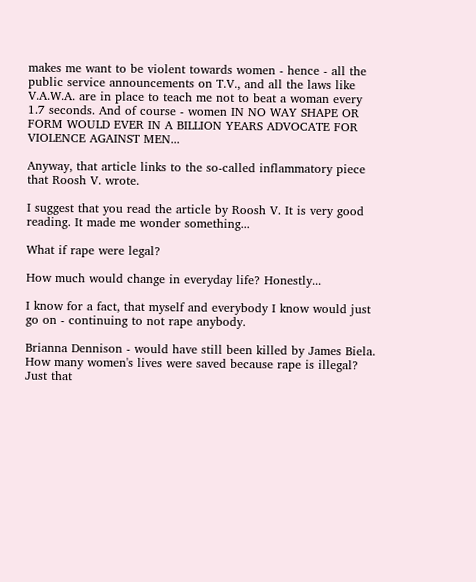makes me want to be violent towards women - hence - all the public service announcements on T.V., and all the laws like V.A.W.A. are in place to teach me not to beat a woman every 1.7 seconds. And of course - women IN NO WAY SHAPE OR FORM WOULD EVER IN A BILLION YEARS ADVOCATE FOR VIOLENCE AGAINST MEN...

Anyway, that article links to the so-called inflammatory piece that Roosh V. wrote.

I suggest that you read the article by Roosh V. It is very good reading. It made me wonder something...

What if rape were legal?

How much would change in everyday life? Honestly...

I know for a fact, that myself and everybody I know would just go on - continuing to not rape anybody.

Brianna Dennison - would have still been killed by James Biela. How many women's lives were saved because rape is illegal? Just that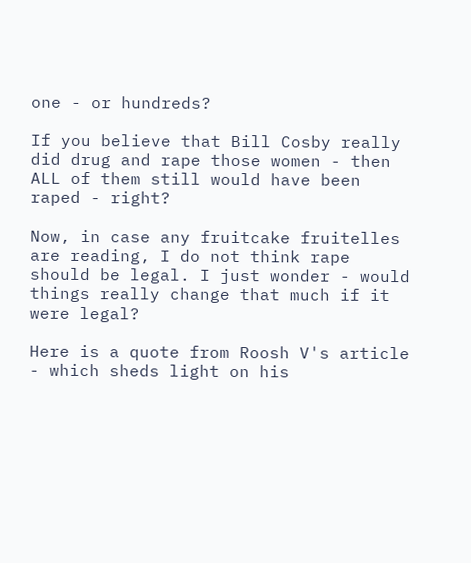one - or hundreds?

If you believe that Bill Cosby really did drug and rape those women - then ALL of them still would have been raped - right?

Now, in case any fruitcake fruitelles are reading, I do not think rape should be legal. I just wonder - would things really change that much if it were legal?

Here is a quote from Roosh V's article - which sheds light on his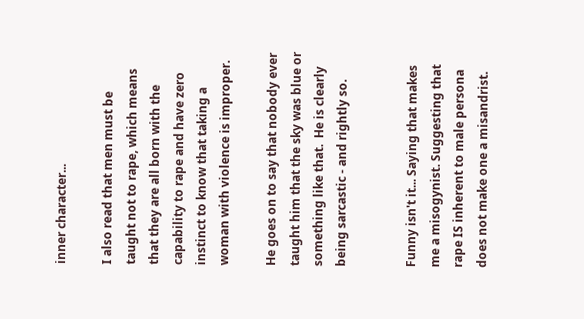inner character...

I also read that men must be taught not to rape, which means that they are all born with the capability to rape and have zero instinct to know that taking a woman with violence is improper.

He goes on to say that nobody ever taught him that the sky was blue or something like that.  He is clearly being sarcastic - and rightly so.


Funny isn't it... Saying that makes me a misogynist. Suggesting that rape IS inherent to male persona does not make one a misandrist.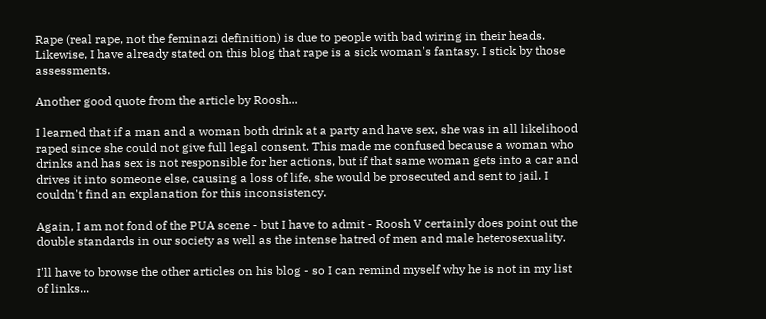Rape (real rape, not the feminazi definition) is due to people with bad wiring in their heads. Likewise, I have already stated on this blog that rape is a sick woman's fantasy. I stick by those assessments.

Another good quote from the article by Roosh...

I learned that if a man and a woman both drink at a party and have sex, she was in all likelihood raped since she could not give full legal consent. This made me confused because a woman who drinks and has sex is not responsible for her actions, but if that same woman gets into a car and drives it into someone else, causing a loss of life, she would be prosecuted and sent to jail. I couldn't find an explanation for this inconsistency.

Again, I am not fond of the PUA scene - but I have to admit - Roosh V certainly does point out the double standards in our society as well as the intense hatred of men and male heterosexuality.

I'll have to browse the other articles on his blog - so I can remind myself why he is not in my list of links...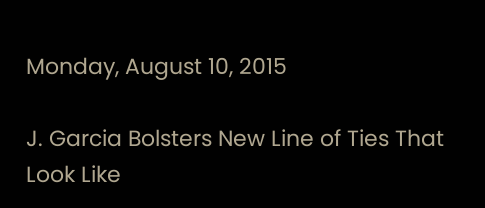Monday, August 10, 2015

J. Garcia Bolsters New Line of Ties That Look Like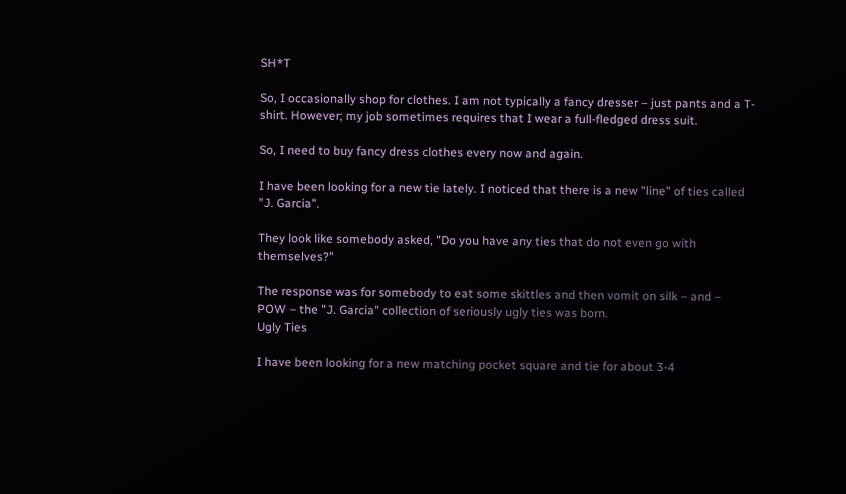SH*T

So, I occasionally shop for clothes. I am not typically a fancy dresser – just pants and a T-shirt. However; my job sometimes requires that I wear a full-fledged dress suit.

So, I need to buy fancy dress clothes every now and again.

I have been looking for a new tie lately. I noticed that there is a new "line" of ties called "J. Garcia".

They look like somebody asked, "Do you have any ties that do not even go with themselves?"

The response was for somebody to eat some skittles and then vomit on silk – and – POW – the "J. Garcia" collection of seriously ugly ties was born.
Ugly Ties

I have been looking for a new matching pocket square and tie for about 3-4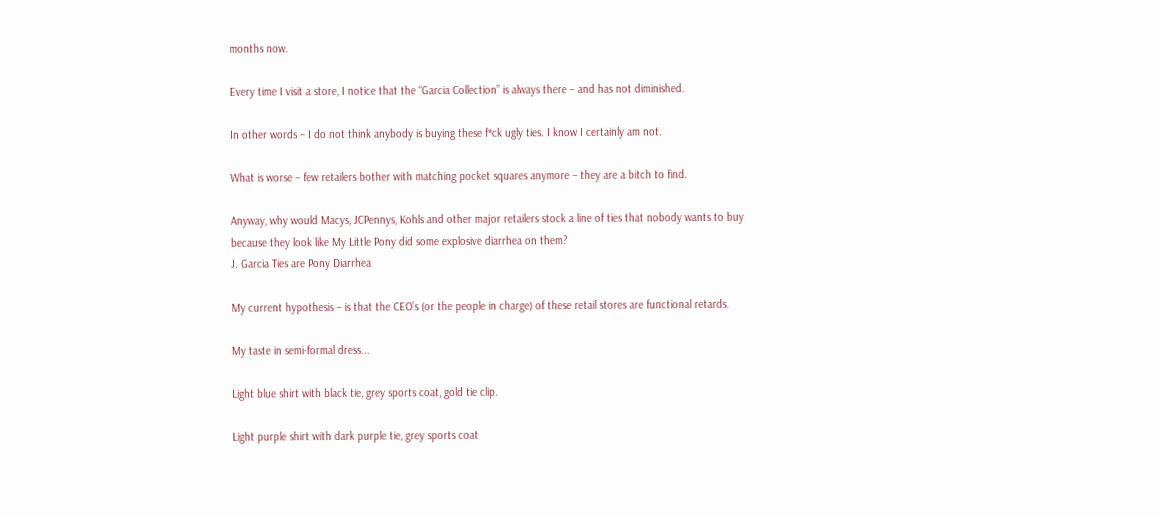months now.

Every time I visit a store, I notice that the “Garcia Collection” is always there – and has not diminished.

In other words – I do not think anybody is buying these f*ck ugly ties. I know I certainly am not.

What is worse – few retailers bother with matching pocket squares anymore – they are a bitch to find.

Anyway, why would Macys, JCPennys, Kohls and other major retailers stock a line of ties that nobody wants to buy because they look like My Little Pony did some explosive diarrhea on them?
J. Garcia Ties are Pony Diarrhea

My current hypothesis – is that the CEO’s (or the people in charge) of these retail stores are functional retards.

My taste in semi-formal dress...

Light blue shirt with black tie, grey sports coat, gold tie clip.

Light purple shirt with dark purple tie, grey sports coat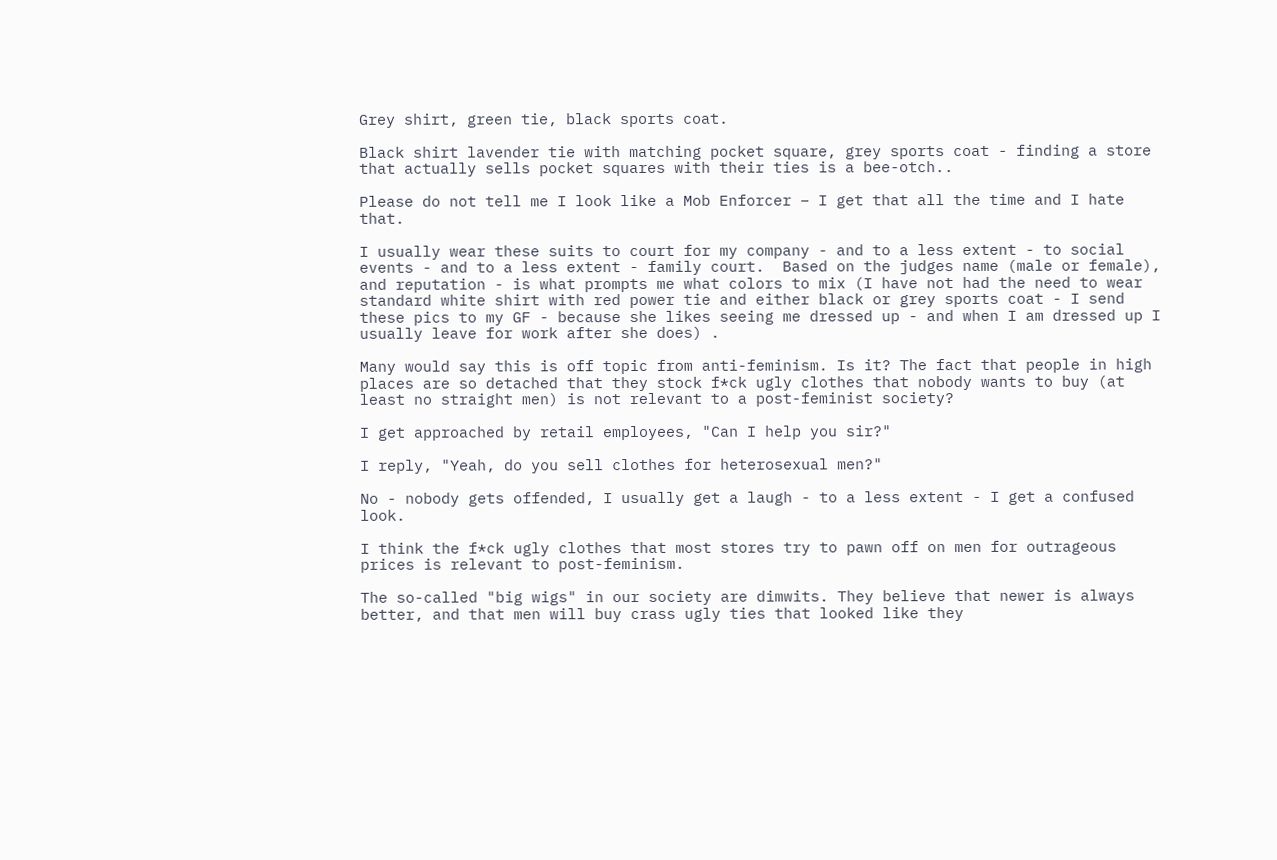Grey shirt, green tie, black sports coat.

Black shirt lavender tie with matching pocket square, grey sports coat - finding a store that actually sells pocket squares with their ties is a bee-otch..

Please do not tell me I look like a Mob Enforcer – I get that all the time and I hate that.

I usually wear these suits to court for my company - and to a less extent - to social events - and to a less extent - family court.  Based on the judges name (male or female), and reputation - is what prompts me what colors to mix (I have not had the need to wear standard white shirt with red power tie and either black or grey sports coat - I send these pics to my GF - because she likes seeing me dressed up - and when I am dressed up I usually leave for work after she does) .

Many would say this is off topic from anti-feminism. Is it? The fact that people in high places are so detached that they stock f*ck ugly clothes that nobody wants to buy (at least no straight men) is not relevant to a post-feminist society?

I get approached by retail employees, "Can I help you sir?"

I reply, "Yeah, do you sell clothes for heterosexual men?"

No - nobody gets offended, I usually get a laugh - to a less extent - I get a confused look.

I think the f*ck ugly clothes that most stores try to pawn off on men for outrageous prices is relevant to post-feminism.

The so-called "big wigs" in our society are dimwits. They believe that newer is always better, and that men will buy crass ugly ties that looked like they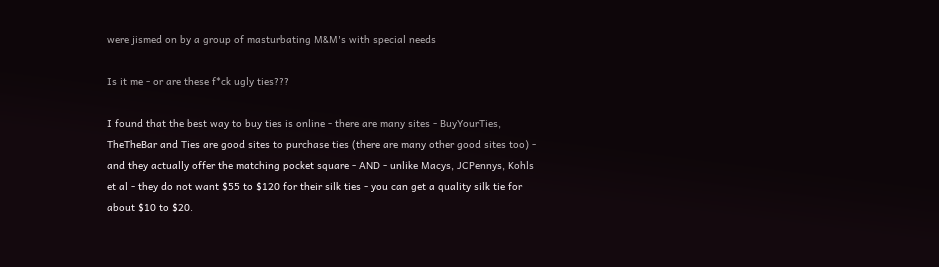were jismed on by a group of masturbating M&M's with special needs

Is it me - or are these f*ck ugly ties???

I found that the best way to buy ties is online - there are many sites - BuyYourTies, TheTheBar and Ties are good sites to purchase ties (there are many other good sites too) - and they actually offer the matching pocket square - AND - unlike Macys, JCPennys, Kohls et al - they do not want $55 to $120 for their silk ties - you can get a quality silk tie for about $10 to $20.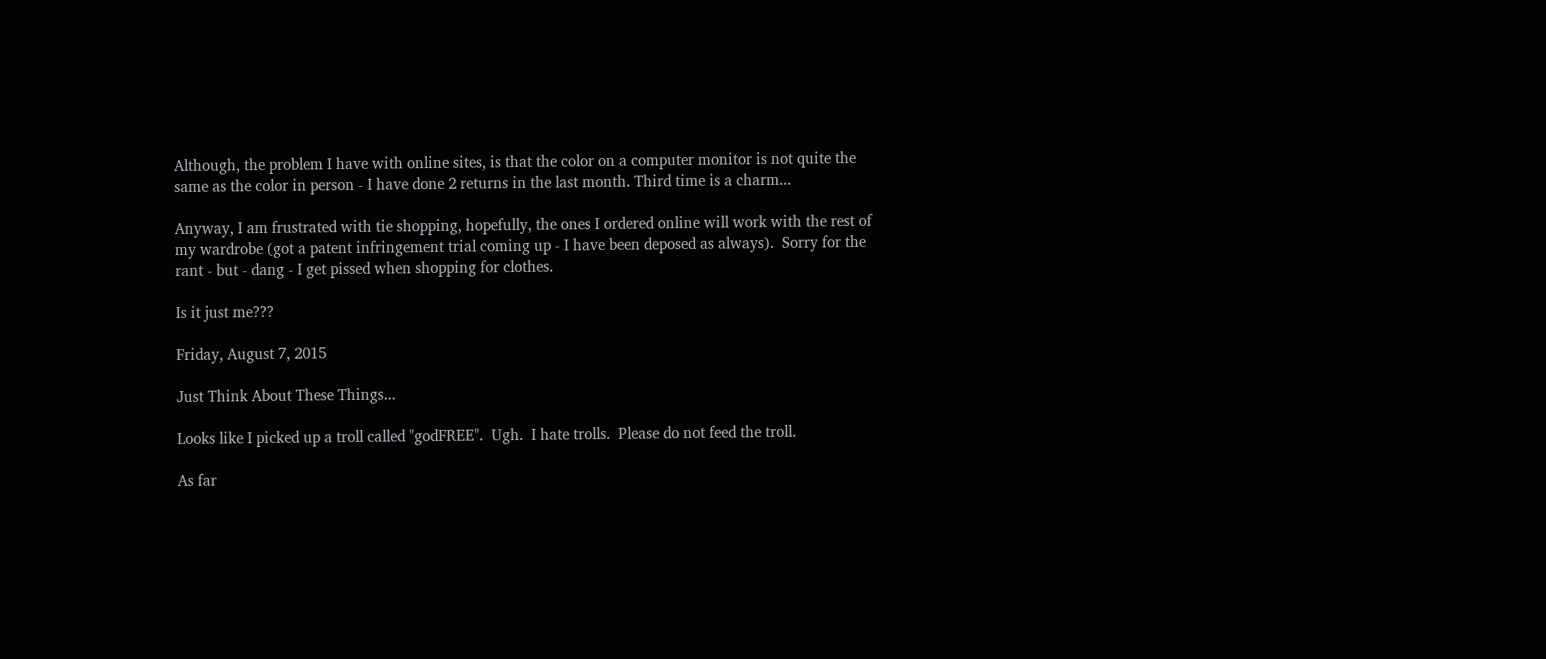Although, the problem I have with online sites, is that the color on a computer monitor is not quite the same as the color in person - I have done 2 returns in the last month. Third time is a charm...

Anyway, I am frustrated with tie shopping, hopefully, the ones I ordered online will work with the rest of my wardrobe (got a patent infringement trial coming up - I have been deposed as always).  Sorry for the rant - but - dang - I get pissed when shopping for clothes.

Is it just me???

Friday, August 7, 2015

Just Think About These Things...

Looks like I picked up a troll called "godFREE".  Ugh.  I hate trolls.  Please do not feed the troll.

As far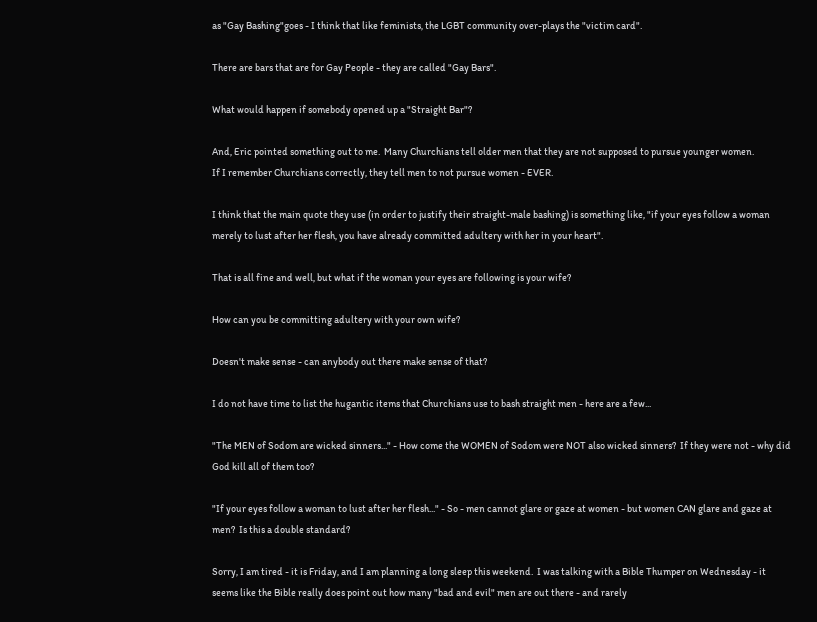as "Gay Bashing"goes - I think that like feminists, the LGBT community over-plays the "victim card".

There are bars that are for Gay People - they are called "Gay Bars".

What would happen if somebody opened up a "Straight Bar"?

And, Eric pointed something out to me.  Many Churchians tell older men that they are not supposed to pursue younger women.
If I remember Churchians correctly, they tell men to not pursue women - EVER.

I think that the main quote they use (in order to justify their straight-male bashing) is something like, "if your eyes follow a woman merely to lust after her flesh, you have already committed adultery with her in your heart".

That is all fine and well, but what if the woman your eyes are following is your wife?

How can you be committing adultery with your own wife?

Doesn't make sense - can anybody out there make sense of that?

I do not have time to list the hugantic items that Churchians use to bash straight men - here are a few...

"The MEN of Sodom are wicked sinners..." - How come the WOMEN of Sodom were NOT also wicked sinners?  If they were not - why did God kill all of them too?

"If your eyes follow a woman to lust after her flesh..." - So - men cannot glare or gaze at women - but women CAN glare and gaze at men?  Is this a double standard?

Sorry, I am tired - it is Friday, and I am planning a long sleep this weekend.  I was talking with a Bible Thumper on Wednesday - it seems like the Bible really does point out how many "bad and evil" men are out there - and rarely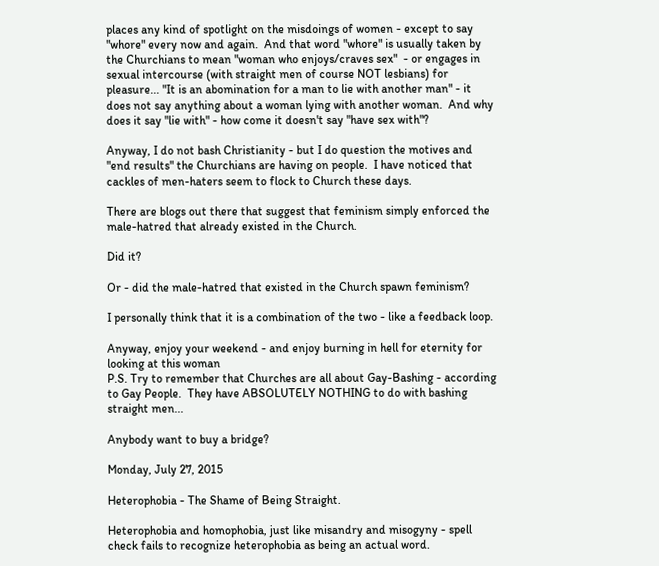places any kind of spotlight on the misdoings of women - except to say "whore" every now and again.  And that word "whore" is usually taken by the Churchians to mean "woman who enjoys/craves sex"  - or engages in sexual intercourse (with straight men of course NOT lesbians) for pleasure... "It is an abomination for a man to lie with another man" - it does not say anything about a woman lying with another woman.  And why does it say "lie with" - how come it doesn't say "have sex with"?

Anyway, I do not bash Christianity - but I do question the motives and "end results" the Churchians are having on people.  I have noticed that cackles of men-haters seem to flock to Church these days.

There are blogs out there that suggest that feminism simply enforced the male-hatred that already existed in the Church.

Did it?

Or - did the male-hatred that existed in the Church spawn feminism?

I personally think that it is a combination of the two - like a feedback loop.

Anyway, enjoy your weekend - and enjoy burning in hell for eternity for looking at this woman
P.S. Try to remember that Churches are all about Gay-Bashing - according to Gay People.  They have ABSOLUTELY NOTHING to do with bashing straight men...

Anybody want to buy a bridge?

Monday, July 27, 2015

Heterophobia - The Shame of Being Straight.

Heterophobia and homophobia, just like misandry and misogyny - spell check fails to recognize heterophobia as being an actual word.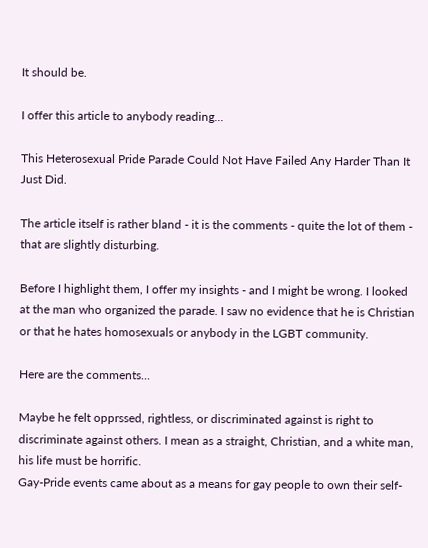It should be.

I offer this article to anybody reading...

This Heterosexual Pride Parade Could Not Have Failed Any Harder Than It Just Did.

The article itself is rather bland - it is the comments - quite the lot of them - that are slightly disturbing.

Before I highlight them, I offer my insights - and I might be wrong. I looked at the man who organized the parade. I saw no evidence that he is Christian or that he hates homosexuals or anybody in the LGBT community.

Here are the comments...

Maybe he felt opprssed, rightless, or discriminated against is right to discriminate against others. I mean as a straight, Christian, and a white man, his life must be horrific.
Gay-Pride events came about as a means for gay people to own their self-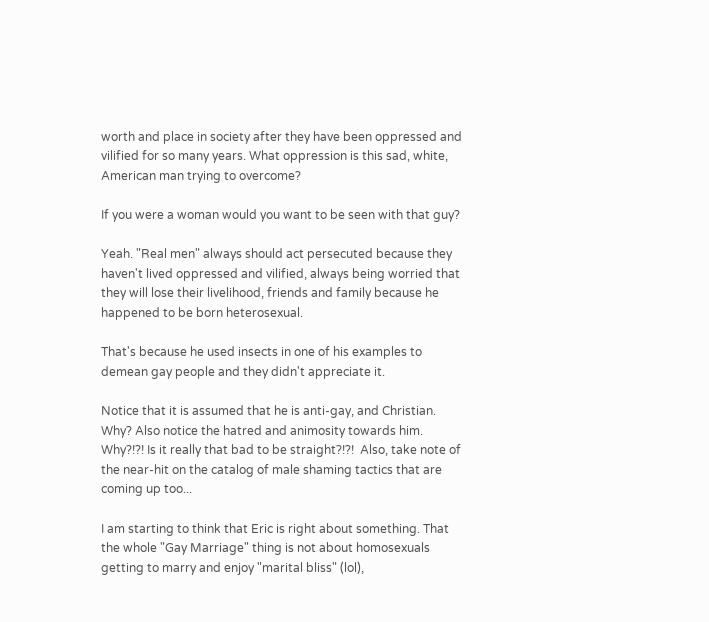worth and place in society after they have been oppressed and vilified for so many years. What oppression is this sad, white, American man trying to overcome?

If you were a woman would you want to be seen with that guy?

Yeah. "Real men" always should act persecuted because they haven't lived oppressed and vilified, always being worried that they will lose their livelihood, friends and family because he happened to be born heterosexual.

That's because he used insects in one of his examples to demean gay people and they didn't appreciate it.

Notice that it is assumed that he is anti-gay, and Christian. Why? Also notice the hatred and animosity towards him. Why?!?! Is it really that bad to be straight?!?!  Also, take note of the near-hit on the catalog of male shaming tactics that are coming up too...

I am starting to think that Eric is right about something. That the whole "Gay Marriage" thing is not about homosexuals getting to marry and enjoy "marital bliss" (lol),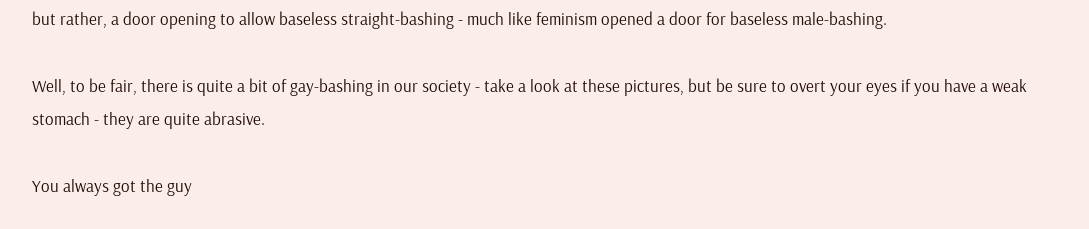but rather, a door opening to allow baseless straight-bashing - much like feminism opened a door for baseless male-bashing.

Well, to be fair, there is quite a bit of gay-bashing in our society - take a look at these pictures, but be sure to overt your eyes if you have a weak stomach - they are quite abrasive.

You always got the guy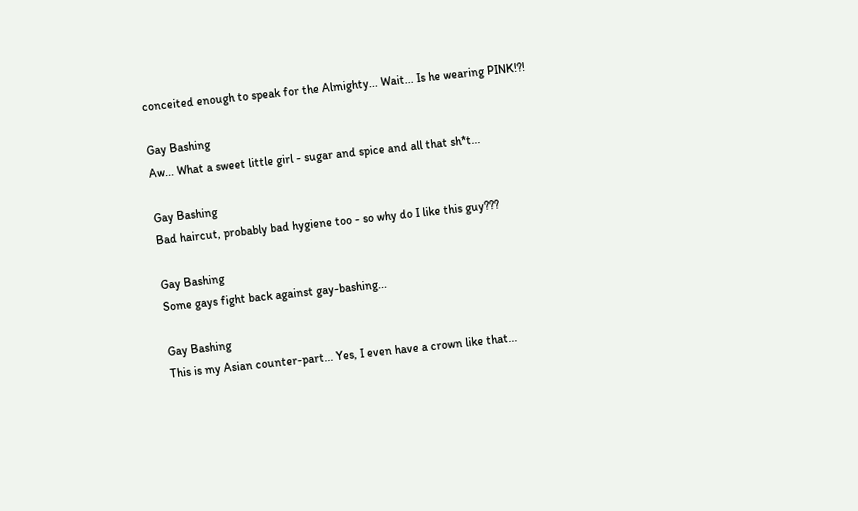conceited enough to speak for the Almighty... Wait... Is he wearing PINK!?!

Gay Bashing
Aw... What a sweet little girl - sugar and spice and all that sh*t...

Gay Bashing
Bad haircut, probably bad hygiene too - so why do I like this guy???

Gay Bashing
Some gays fight back against gay-bashing...

Gay Bashing
This is my Asian counter-part... Yes, I even have a crown like that...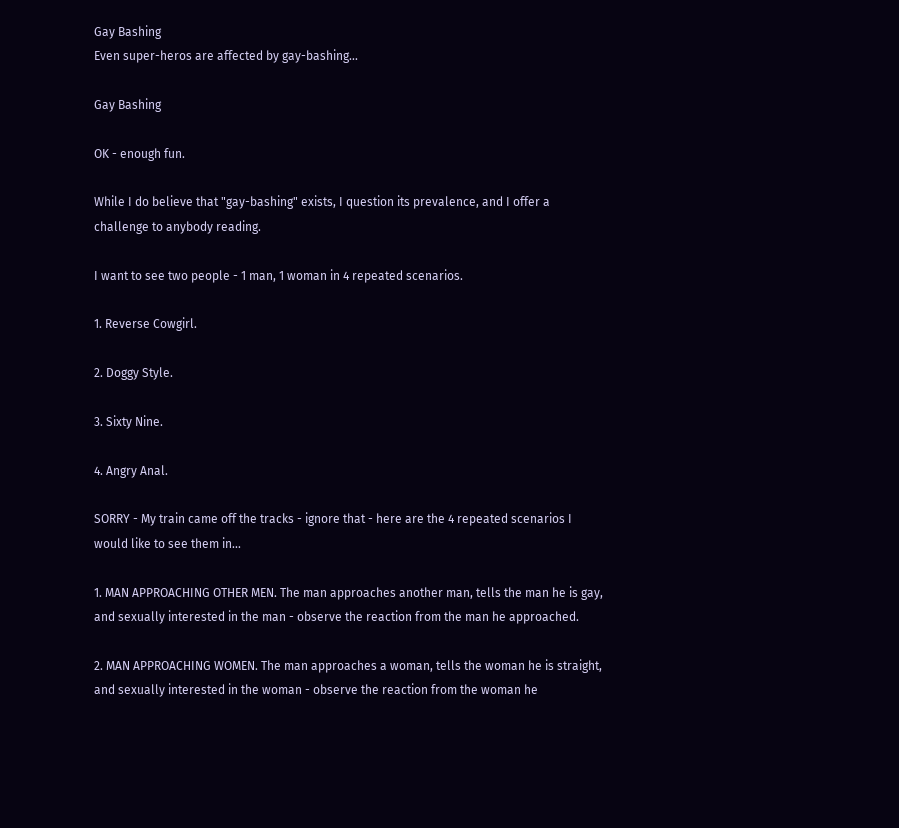Gay Bashing
Even super-heros are affected by gay-bashing...

Gay Bashing

OK - enough fun.

While I do believe that "gay-bashing" exists, I question its prevalence, and I offer a challenge to anybody reading.

I want to see two people - 1 man, 1 woman in 4 repeated scenarios.

1. Reverse Cowgirl.

2. Doggy Style.

3. Sixty Nine.

4. Angry Anal.

SORRY - My train came off the tracks - ignore that - here are the 4 repeated scenarios I would like to see them in...

1. MAN APPROACHING OTHER MEN. The man approaches another man, tells the man he is gay, and sexually interested in the man - observe the reaction from the man he approached.

2. MAN APPROACHING WOMEN. The man approaches a woman, tells the woman he is straight, and sexually interested in the woman - observe the reaction from the woman he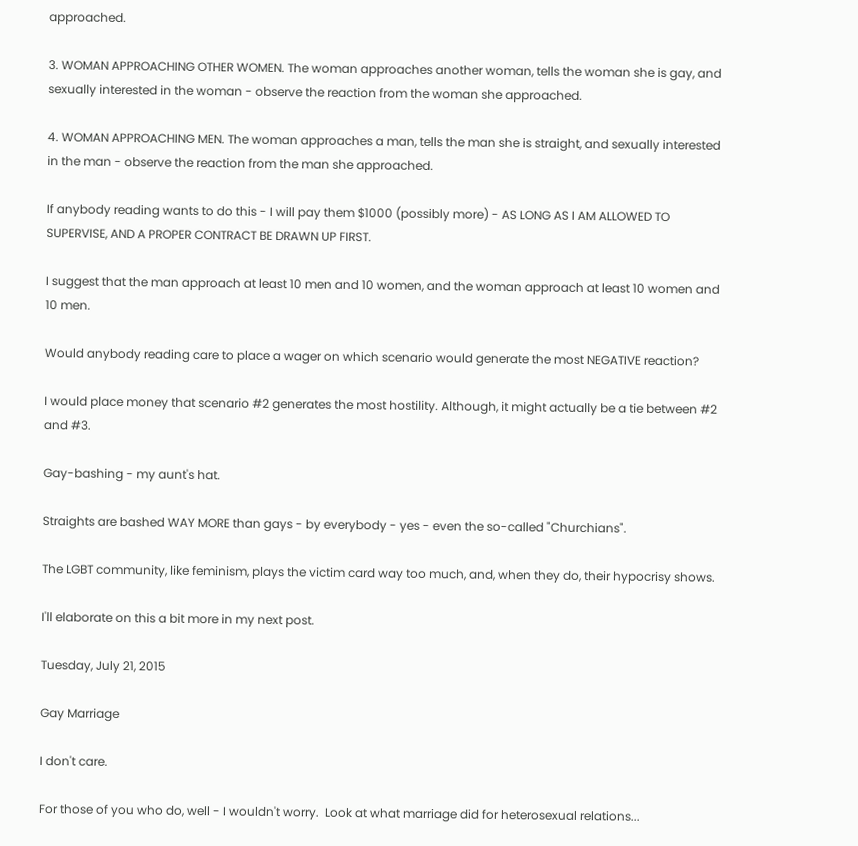approached.

3. WOMAN APPROACHING OTHER WOMEN. The woman approaches another woman, tells the woman she is gay, and sexually interested in the woman - observe the reaction from the woman she approached.

4. WOMAN APPROACHING MEN. The woman approaches a man, tells the man she is straight, and sexually interested in the man - observe the reaction from the man she approached.

If anybody reading wants to do this - I will pay them $1000 (possibly more) - AS LONG AS I AM ALLOWED TO SUPERVISE, AND A PROPER CONTRACT BE DRAWN UP FIRST.

I suggest that the man approach at least 10 men and 10 women, and the woman approach at least 10 women and 10 men.

Would anybody reading care to place a wager on which scenario would generate the most NEGATIVE reaction?

I would place money that scenario #2 generates the most hostility. Although, it might actually be a tie between #2 and #3.

Gay-bashing - my aunt's hat.

Straights are bashed WAY MORE than gays - by everybody - yes - even the so-called "Churchians".

The LGBT community, like feminism, plays the victim card way too much, and, when they do, their hypocrisy shows.

I'll elaborate on this a bit more in my next post.

Tuesday, July 21, 2015

Gay Marriage

I don't care.

For those of you who do, well - I wouldn't worry.  Look at what marriage did for heterosexual relations...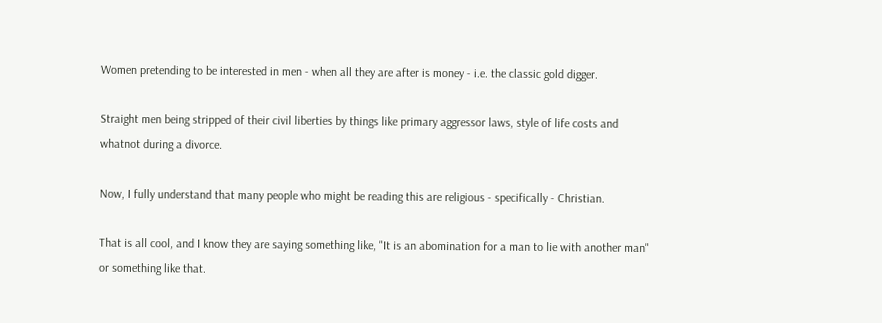Women pretending to be interested in men - when all they are after is money - i.e. the classic gold digger.

Straight men being stripped of their civil liberties by things like primary aggressor laws, style of life costs and whatnot during a divorce.

Now, I fully understand that many people who might be reading this are religious - specifically - Christian.

That is all cool, and I know they are saying something like, "It is an abomination for a man to lie with another man" or something like that.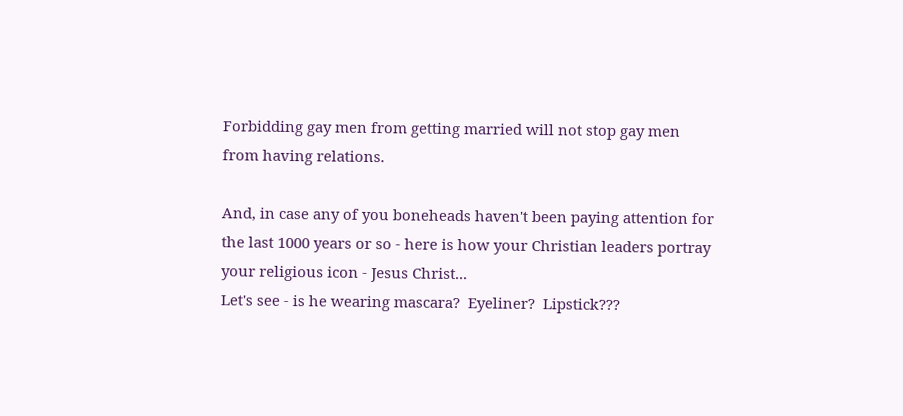Forbidding gay men from getting married will not stop gay men from having relations.

And, in case any of you boneheads haven't been paying attention for the last 1000 years or so - here is how your Christian leaders portray your religious icon - Jesus Christ...
Let's see - is he wearing mascara?  Eyeliner?  Lipstick???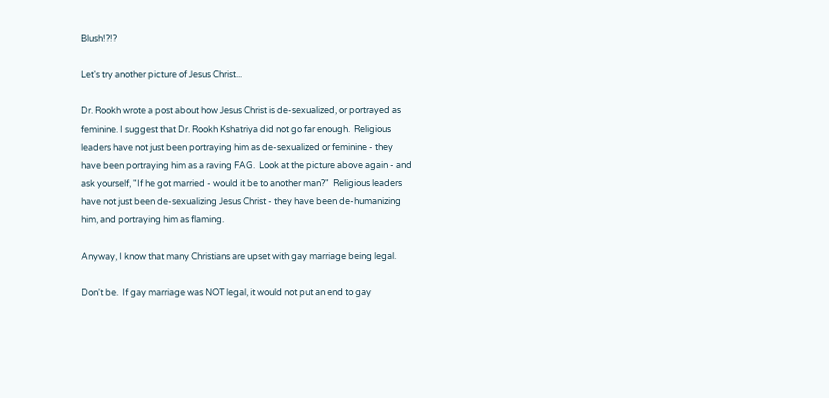Blush!?!?

Let's try another picture of Jesus Christ...

Dr. Rookh wrote a post about how Jesus Christ is de-sexualized, or portrayed as feminine. I suggest that Dr. Rookh Kshatriya did not go far enough.  Religious leaders have not just been portraying him as de-sexualized or feminine - they have been portraying him as a raving FAG.  Look at the picture above again - and ask yourself, "If he got married - would it be to another man?"  Religious leaders have not just been de-sexualizing Jesus Christ - they have been de-humanizing him, and portraying him as flaming.

Anyway, I know that many Christians are upset with gay marriage being legal.

Don't be.  If gay marriage was NOT legal, it would not put an end to gay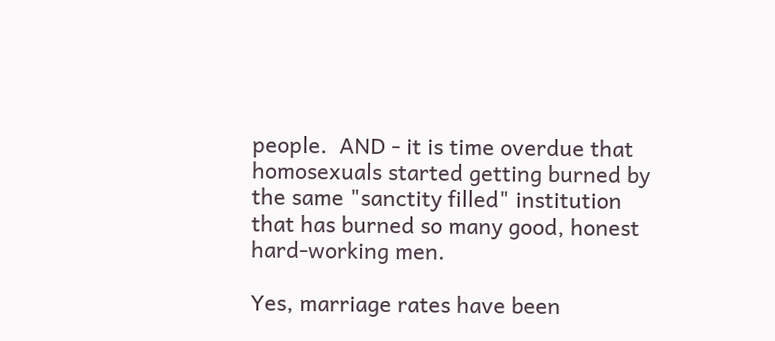people.  AND - it is time overdue that homosexuals started getting burned by the same "sanctity filled" institution that has burned so many good, honest hard-working men.

Yes, marriage rates have been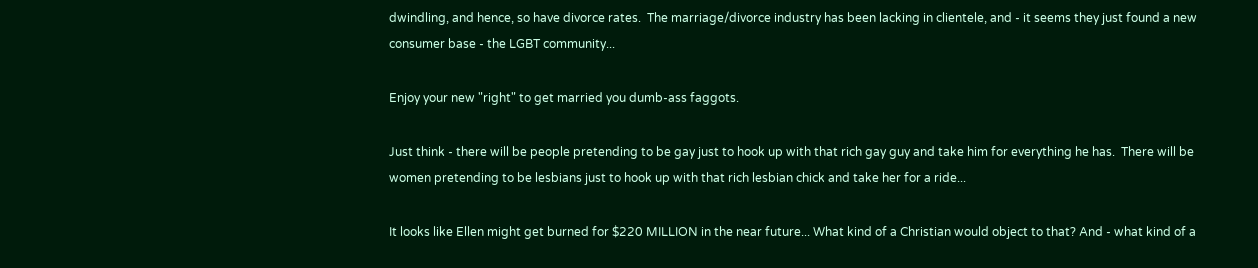dwindling, and hence, so have divorce rates.  The marriage/divorce industry has been lacking in clientele, and - it seems they just found a new consumer base - the LGBT community...

Enjoy your new "right" to get married you dumb-ass faggots.

Just think - there will be people pretending to be gay just to hook up with that rich gay guy and take him for everything he has.  There will be women pretending to be lesbians just to hook up with that rich lesbian chick and take her for a ride...

It looks like Ellen might get burned for $220 MILLION in the near future... What kind of a Christian would object to that? And - what kind of a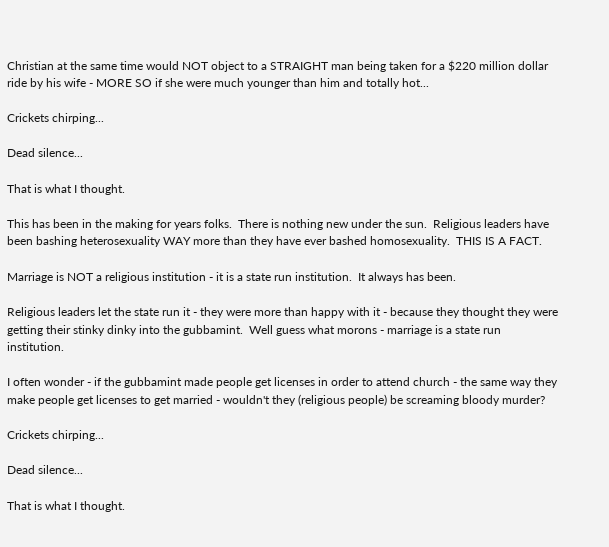Christian at the same time would NOT object to a STRAIGHT man being taken for a $220 million dollar ride by his wife - MORE SO if she were much younger than him and totally hot...

Crickets chirping...

Dead silence...

That is what I thought.

This has been in the making for years folks.  There is nothing new under the sun.  Religious leaders have been bashing heterosexuality WAY more than they have ever bashed homosexuality.  THIS IS A FACT.

Marriage is NOT a religious institution - it is a state run institution.  It always has been.

Religious leaders let the state run it - they were more than happy with it - because they thought they were getting their stinky dinky into the gubbamint.  Well guess what morons - marriage is a state run institution.

I often wonder - if the gubbamint made people get licenses in order to attend church - the same way they make people get licenses to get married - wouldn't they (religious people) be screaming bloody murder?

Crickets chirping...

Dead silence...

That is what I thought.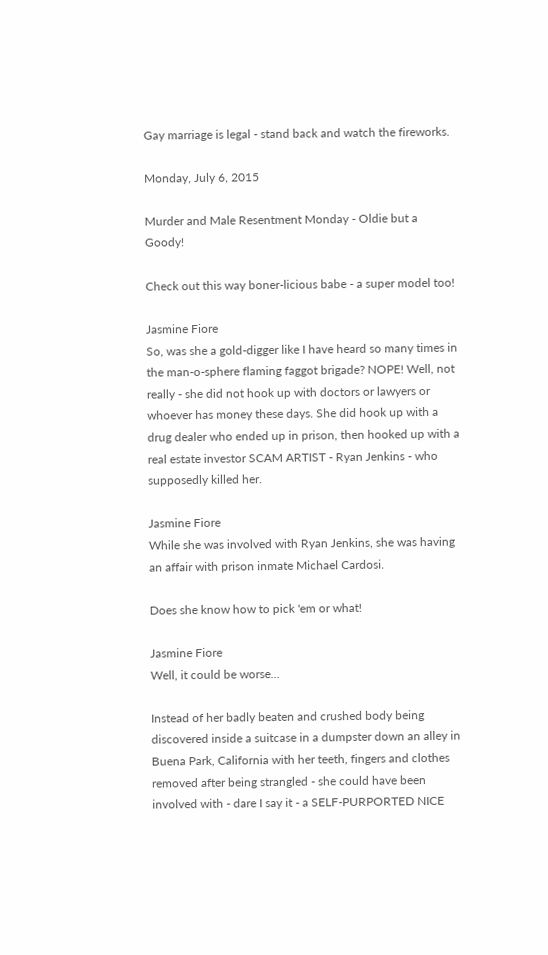Gay marriage is legal - stand back and watch the fireworks.

Monday, July 6, 2015

Murder and Male Resentment Monday - Oldie but a Goody!

Check out this way boner-licious babe - a super model too!

Jasmine Fiore
So, was she a gold-digger like I have heard so many times in the man-o-sphere flaming faggot brigade? NOPE! Well, not really - she did not hook up with doctors or lawyers or whoever has money these days. She did hook up with a drug dealer who ended up in prison, then hooked up with a real estate investor SCAM ARTIST - Ryan Jenkins - who supposedly killed her.

Jasmine Fiore
While she was involved with Ryan Jenkins, she was having an affair with prison inmate Michael Cardosi.

Does she know how to pick 'em or what!

Jasmine Fiore
Well, it could be worse...

Instead of her badly beaten and crushed body being discovered inside a suitcase in a dumpster down an alley in Buena Park, California with her teeth, fingers and clothes removed after being strangled - she could have been involved with - dare I say it - a SELF-PURPORTED NICE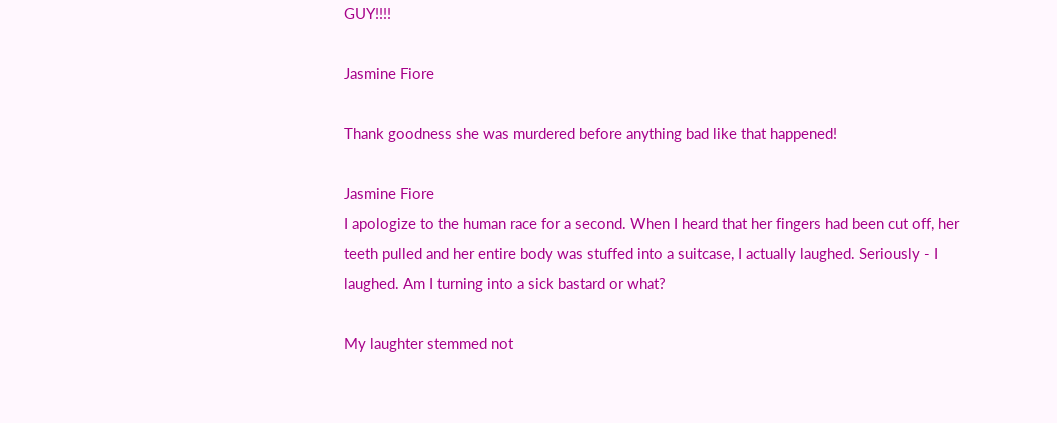GUY!!!!

Jasmine Fiore

Thank goodness she was murdered before anything bad like that happened!

Jasmine Fiore
I apologize to the human race for a second. When I heard that her fingers had been cut off, her teeth pulled and her entire body was stuffed into a suitcase, I actually laughed. Seriously - I laughed. Am I turning into a sick bastard or what?

My laughter stemmed not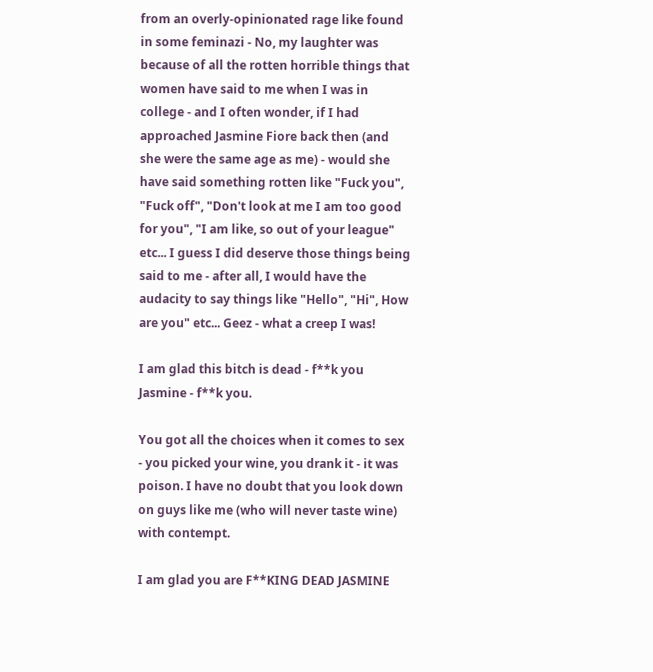from an overly-opinionated rage like found in some feminazi - No, my laughter was because of all the rotten horrible things that women have said to me when I was in college - and I often wonder, if I had approached Jasmine Fiore back then (and she were the same age as me) - would she have said something rotten like "Fuck you", "Fuck off", "Don't look at me I am too good for you", "I am like, so out of your league" etc... I guess I did deserve those things being said to me - after all, I would have the audacity to say things like "Hello", "Hi", How are you" etc... Geez - what a creep I was!

I am glad this bitch is dead - f**k you Jasmine - f**k you.

You got all the choices when it comes to sex - you picked your wine, you drank it - it was poison. I have no doubt that you look down on guys like me (who will never taste wine) with contempt.

I am glad you are F**KING DEAD JASMINE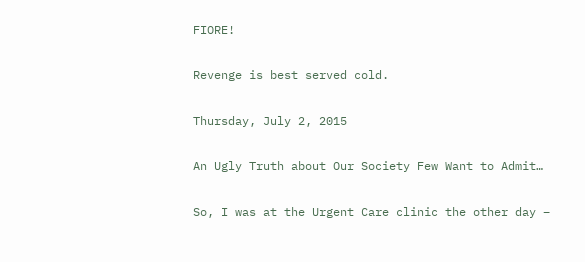FIORE!

Revenge is best served cold.

Thursday, July 2, 2015

An Ugly Truth about Our Society Few Want to Admit…

So, I was at the Urgent Care clinic the other day –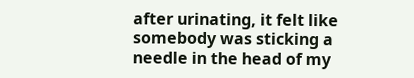after urinating, it felt like somebody was sticking a needle in the head of my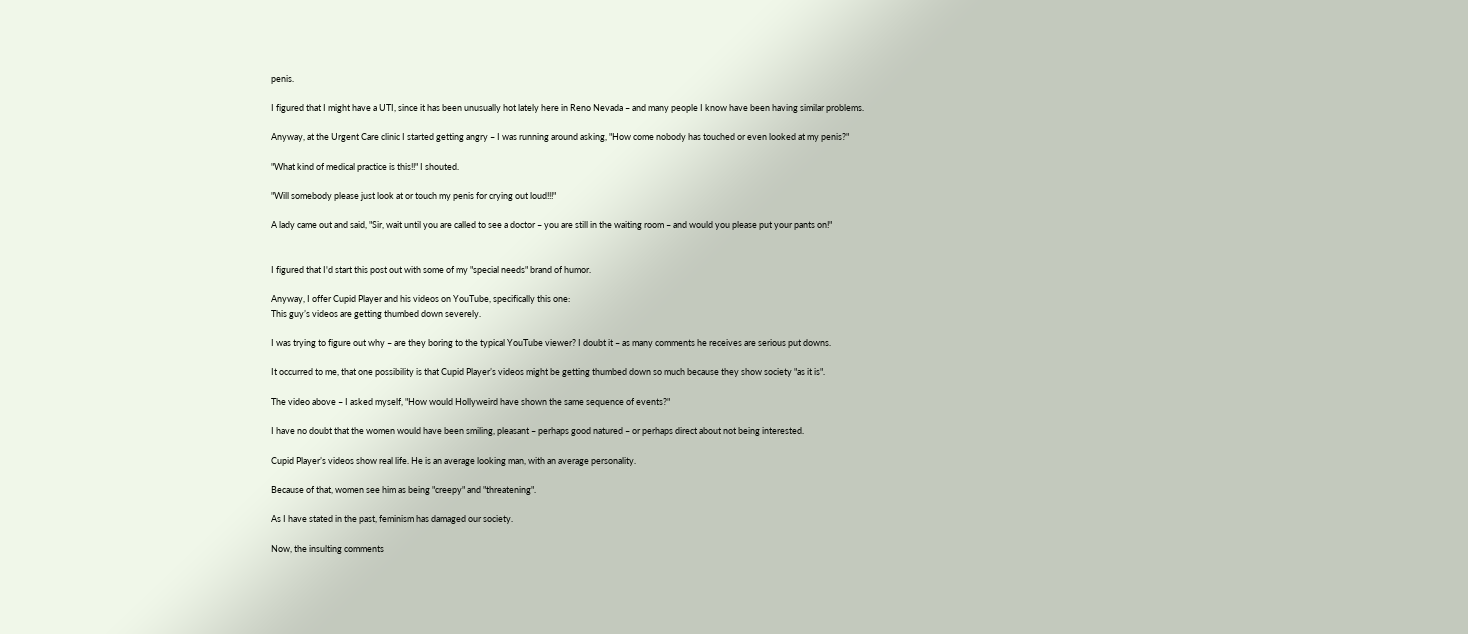penis.

I figured that I might have a UTI, since it has been unusually hot lately here in Reno Nevada – and many people I know have been having similar problems.

Anyway, at the Urgent Care clinic I started getting angry – I was running around asking, "How come nobody has touched or even looked at my penis?"

"What kind of medical practice is this!!" I shouted.

"Will somebody please just look at or touch my penis for crying out loud!!!"

A lady came out and said, "Sir, wait until you are called to see a doctor – you are still in the waiting room – and would you please put your pants on!"


I figured that I'd start this post out with some of my "special needs" brand of humor.

Anyway, I offer Cupid Player and his videos on YouTube, specifically this one:
This guy’s videos are getting thumbed down severely.

I was trying to figure out why – are they boring to the typical YouTube viewer? I doubt it – as many comments he receives are serious put downs.

It occurred to me, that one possibility is that Cupid Player’s videos might be getting thumbed down so much because they show society "as it is".

The video above – I asked myself, "How would Hollyweird have shown the same sequence of events?"

I have no doubt that the women would have been smiling, pleasant – perhaps good natured – or perhaps direct about not being interested.

Cupid Player’s videos show real life. He is an average looking man, with an average personality.

Because of that, women see him as being "creepy" and "threatening".

As I have stated in the past, feminism has damaged our society.

Now, the insulting comments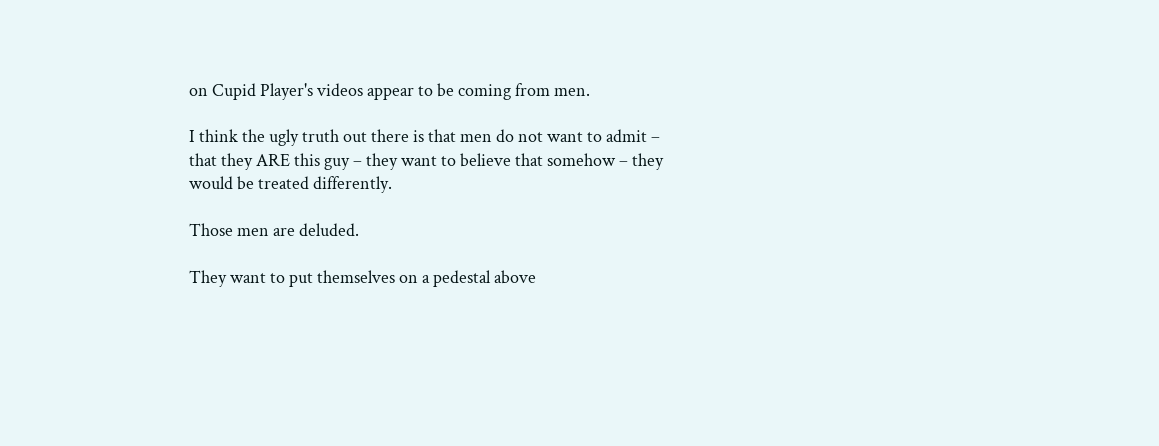on Cupid Player's videos appear to be coming from men.

I think the ugly truth out there is that men do not want to admit – that they ARE this guy – they want to believe that somehow – they would be treated differently.

Those men are deluded.

They want to put themselves on a pedestal above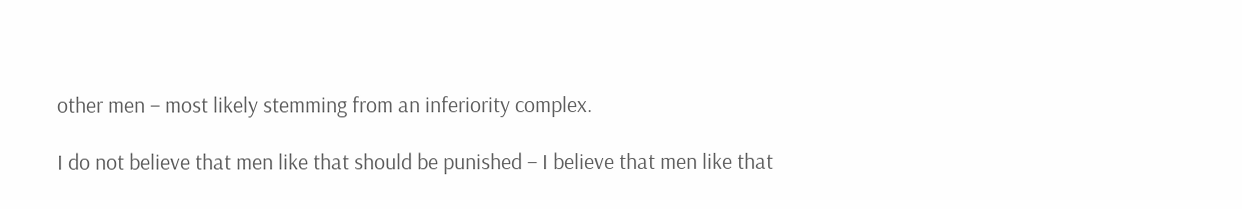other men – most likely stemming from an inferiority complex.

I do not believe that men like that should be punished – I believe that men like that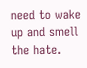need to wake up and smell the hate.